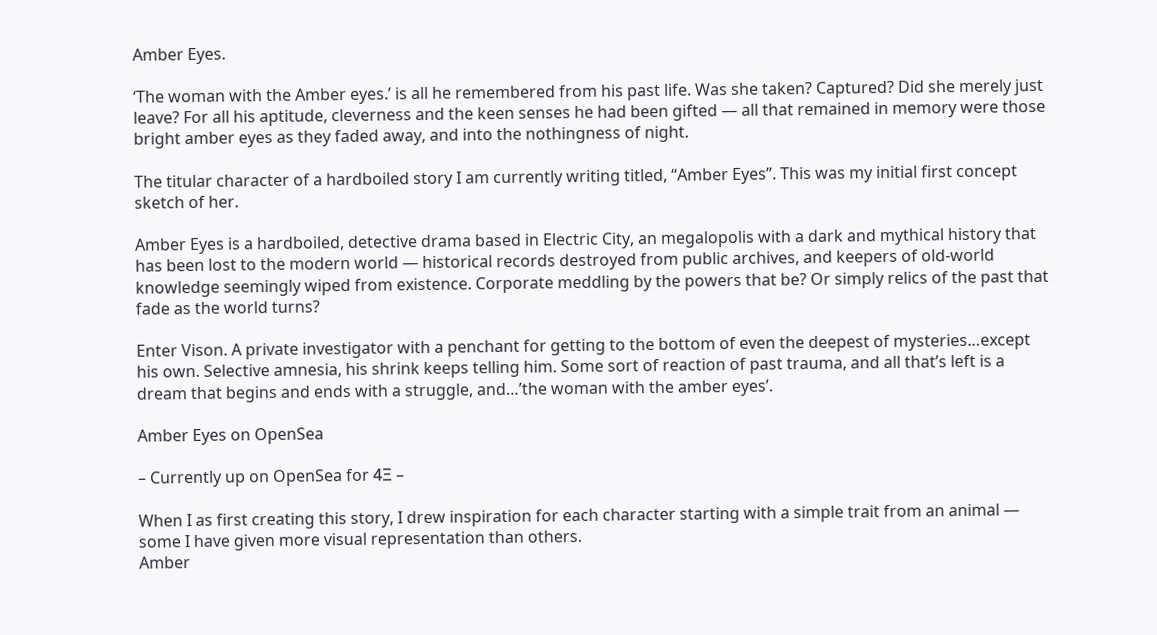Amber Eyes.

‘The woman with the Amber eyes.’ is all he remembered from his past life. Was she taken? Captured? Did she merely just leave? For all his aptitude, cleverness and the keen senses he had been gifted — all that remained in memory were those bright amber eyes as they faded away, and into the nothingness of night.

The titular character of a hardboiled story I am currently writing titled, “Amber Eyes”. This was my initial first concept sketch of her.

Amber Eyes is a hardboiled, detective drama based in Electric City, an megalopolis with a dark and mythical history that has been lost to the modern world — historical records destroyed from public archives, and keepers of old-world knowledge seemingly wiped from existence. Corporate meddling by the powers that be? Or simply relics of the past that fade as the world turns?

Enter Vison. A private investigator with a penchant for getting to the bottom of even the deepest of mysteries…except his own. Selective amnesia, his shrink keeps telling him. Some sort of reaction of past trauma, and all that’s left is a dream that begins and ends with a struggle, and…’the woman with the amber eyes’.

Amber Eyes on OpenSea

– Currently up on OpenSea for 4Ξ –

When I as first creating this story, I drew inspiration for each character starting with a simple trait from an animal — some I have given more visual representation than others.
Amber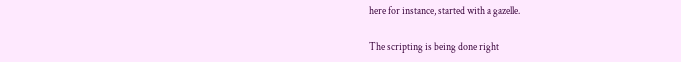here for instance, started with a gazelle.

The scripting is being done right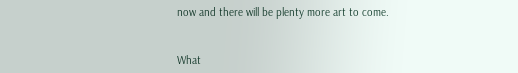now and there will be plenty more art to come.


What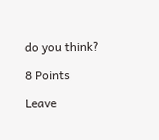do you think?

8 Points

Leave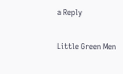a Reply

Little Green Men